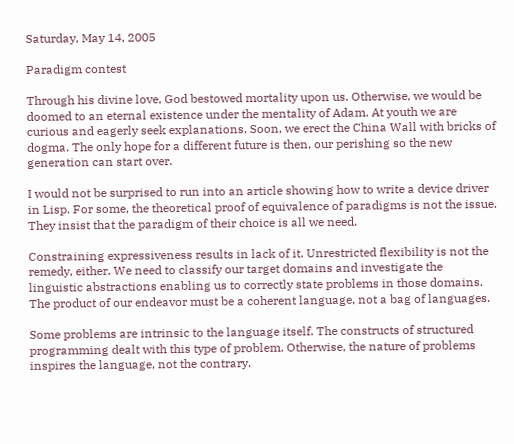Saturday, May 14, 2005

Paradigm contest

Through his divine love, God bestowed mortality upon us. Otherwise, we would be doomed to an eternal existence under the mentality of Adam. At youth we are curious and eagerly seek explanations. Soon, we erect the China Wall with bricks of dogma. The only hope for a different future is then, our perishing so the new generation can start over.

I would not be surprised to run into an article showing how to write a device driver in Lisp. For some, the theoretical proof of equivalence of paradigms is not the issue. They insist that the paradigm of their choice is all we need.

Constraining expressiveness results in lack of it. Unrestricted flexibility is not the remedy, either. We need to classify our target domains and investigate the linguistic abstractions enabling us to correctly state problems in those domains. The product of our endeavor must be a coherent language, not a bag of languages.

Some problems are intrinsic to the language itself. The constructs of structured programming dealt with this type of problem. Otherwise, the nature of problems inspires the language, not the contrary.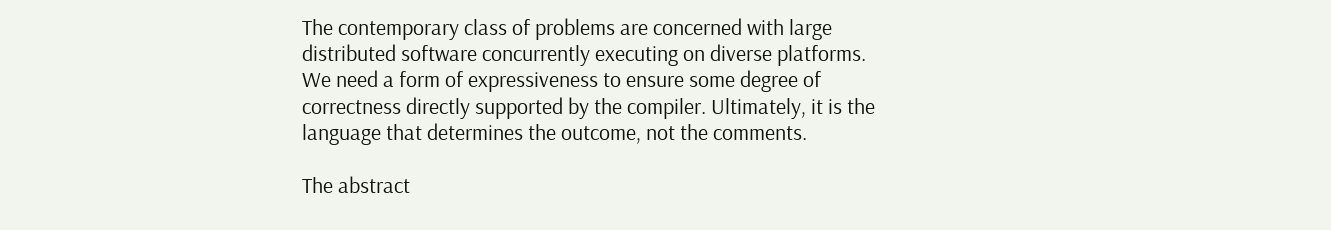The contemporary class of problems are concerned with large distributed software concurrently executing on diverse platforms. We need a form of expressiveness to ensure some degree of correctness directly supported by the compiler. Ultimately, it is the language that determines the outcome, not the comments.

The abstract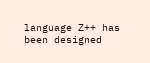language Z++ has been designed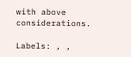with above considerations.

Labels: , ,